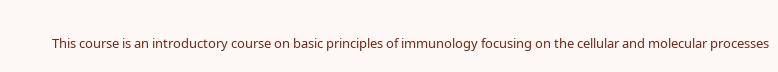This course is an introductory course on basic principles of immunology focusing on the cellular and molecular processes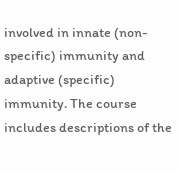involved in innate (non-specific) immunity and adaptive (specific) immunity. The course includes descriptions of the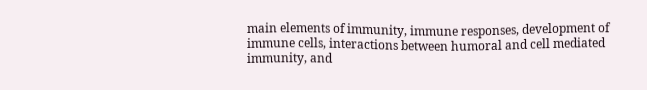main elements of immunity, immune responses, development of immune cells, interactions between humoral and cell mediated immunity, and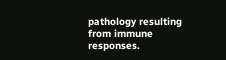pathology resulting from immune responses.